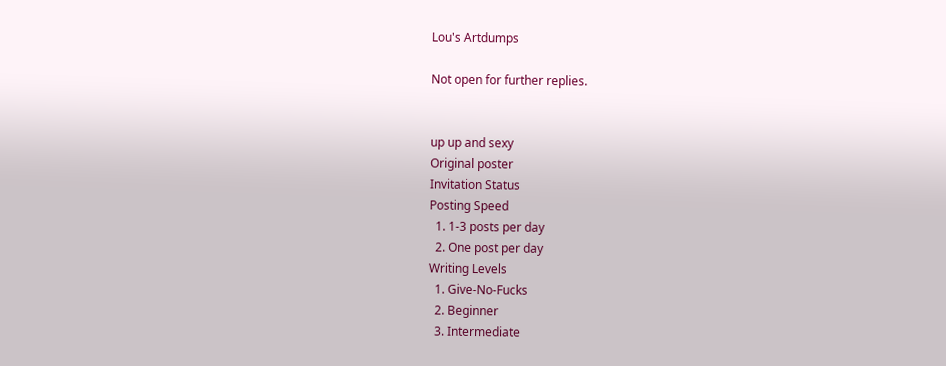Lou's Artdumps

Not open for further replies.


up up and sexy
Original poster
Invitation Status
Posting Speed
  1. 1-3 posts per day
  2. One post per day
Writing Levels
  1. Give-No-Fucks
  2. Beginner
  3. Intermediate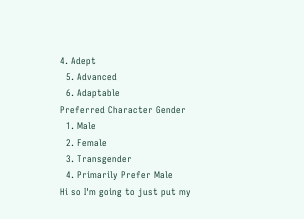4. Adept
  5. Advanced
  6. Adaptable
Preferred Character Gender
  1. Male
  2. Female
  3. Transgender
  4. Primarily Prefer Male
Hi so I'm going to just put my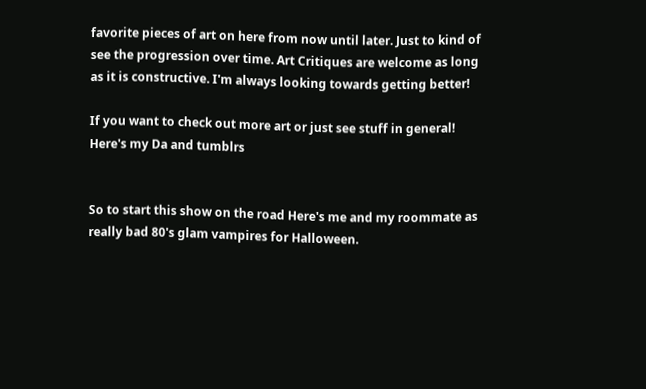favorite pieces of art on here from now until later. Just to kind of see the progression over time. Art Critiques are welcome as long as it is constructive. I'm always looking towards getting better!

If you want to check out more art or just see stuff in general! Here's my Da and tumblrs


So to start this show on the road Here's me and my roommate as really bad 80's glam vampires for Halloween.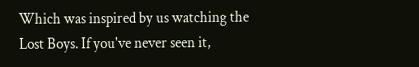Which was inspired by us watching the Lost Boys. If you've never seen it,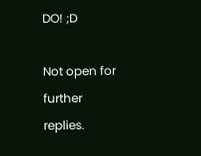DO! ;D

Not open for further replies.